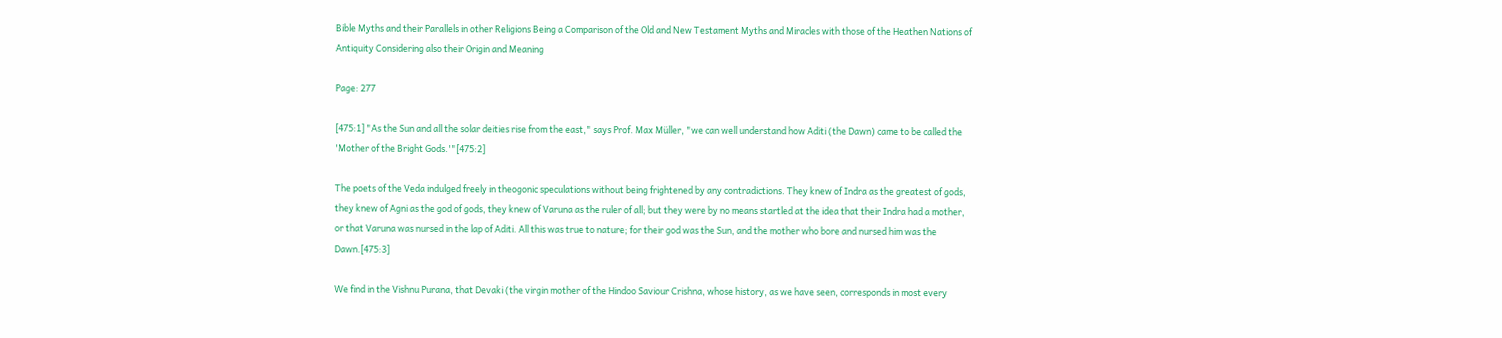Bible Myths and their Parallels in other Religions Being a Comparison of the Old and New Testament Myths and Miracles with those of the Heathen Nations of Antiquity Considering also their Origin and Meaning

Page: 277

[475:1] "As the Sun and all the solar deities rise from the east," says Prof. Max Müller, "we can well understand how Aditi (the Dawn) came to be called the 'Mother of the Bright Gods.'"[475:2]

The poets of the Veda indulged freely in theogonic speculations without being frightened by any contradictions. They knew of Indra as the greatest of gods, they knew of Agni as the god of gods, they knew of Varuna as the ruler of all; but they were by no means startled at the idea that their Indra had a mother, or that Varuna was nursed in the lap of Aditi. All this was true to nature; for their god was the Sun, and the mother who bore and nursed him was the Dawn.[475:3]

We find in the Vishnu Purana, that Devaki (the virgin mother of the Hindoo Saviour Crishna, whose history, as we have seen, corresponds in most every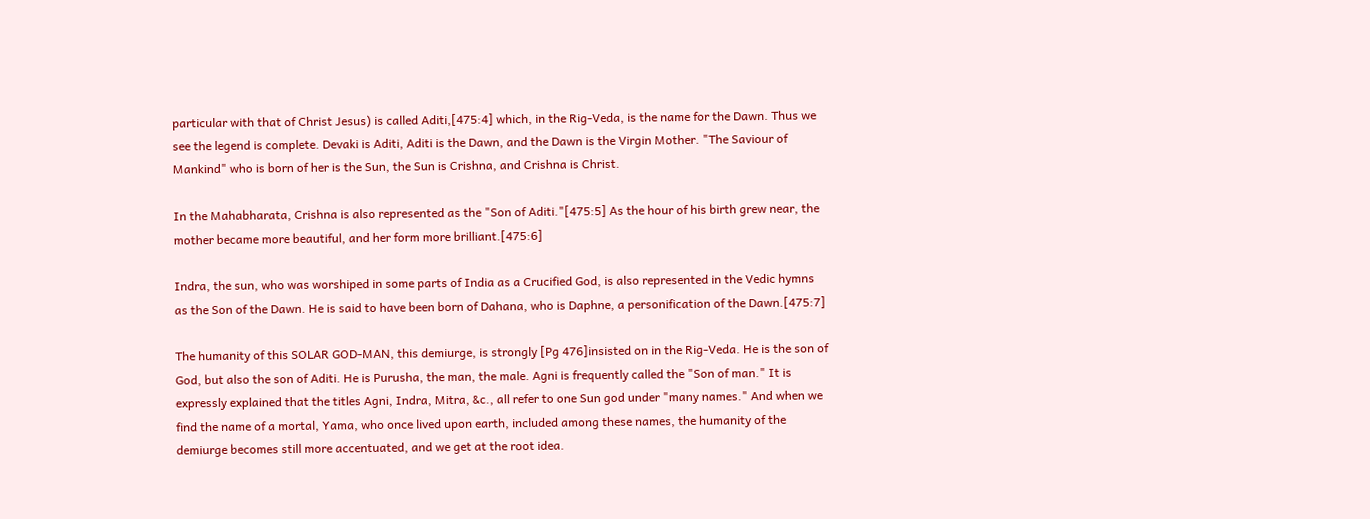particular with that of Christ Jesus) is called Aditi,[475:4] which, in the Rig-Veda, is the name for the Dawn. Thus we see the legend is complete. Devaki is Aditi, Aditi is the Dawn, and the Dawn is the Virgin Mother. "The Saviour of Mankind" who is born of her is the Sun, the Sun is Crishna, and Crishna is Christ.

In the Mahabharata, Crishna is also represented as the "Son of Aditi."[475:5] As the hour of his birth grew near, the mother became more beautiful, and her form more brilliant.[475:6]

Indra, the sun, who was worshiped in some parts of India as a Crucified God, is also represented in the Vedic hymns as the Son of the Dawn. He is said to have been born of Dahana, who is Daphne, a personification of the Dawn.[475:7]

The humanity of this SOLAR GOD-MAN, this demiurge, is strongly [Pg 476]insisted on in the Rig-Veda. He is the son of God, but also the son of Aditi. He is Purusha, the man, the male. Agni is frequently called the "Son of man." It is expressly explained that the titles Agni, Indra, Mitra, &c., all refer to one Sun god under "many names." And when we find the name of a mortal, Yama, who once lived upon earth, included among these names, the humanity of the demiurge becomes still more accentuated, and we get at the root idea.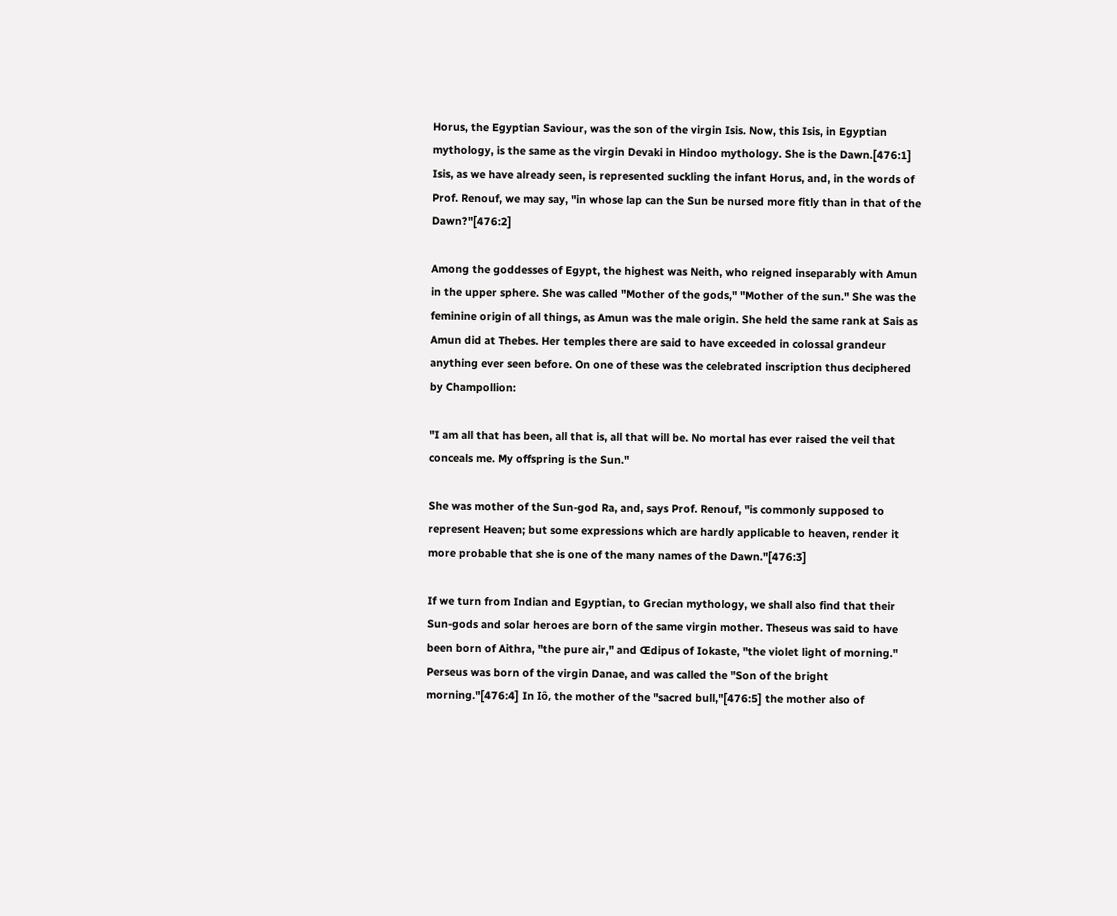Horus, the Egyptian Saviour, was the son of the virgin Isis. Now, this Isis, in Egyptian mythology, is the same as the virgin Devaki in Hindoo mythology. She is the Dawn.[476:1] Isis, as we have already seen, is represented suckling the infant Horus, and, in the words of Prof. Renouf, we may say, "in whose lap can the Sun be nursed more fitly than in that of the Dawn?"[476:2]

Among the goddesses of Egypt, the highest was Neith, who reigned inseparably with Amun in the upper sphere. She was called "Mother of the gods," "Mother of the sun." She was the feminine origin of all things, as Amun was the male origin. She held the same rank at Sais as Amun did at Thebes. Her temples there are said to have exceeded in colossal grandeur anything ever seen before. On one of these was the celebrated inscription thus deciphered by Champollion:

"I am all that has been, all that is, all that will be. No mortal has ever raised the veil that conceals me. My offspring is the Sun."

She was mother of the Sun-god Ra, and, says Prof. Renouf, "is commonly supposed to represent Heaven; but some expressions which are hardly applicable to heaven, render it more probable that she is one of the many names of the Dawn."[476:3]

If we turn from Indian and Egyptian, to Grecian mythology, we shall also find that their Sun-gods and solar heroes are born of the same virgin mother. Theseus was said to have been born of Aithra, "the pure air," and Œdipus of Iokaste, "the violet light of morning." Perseus was born of the virgin Danae, and was called the "Son of the bright morning."[476:4] In Iô, the mother of the "sacred bull,"[476:5] the mother also of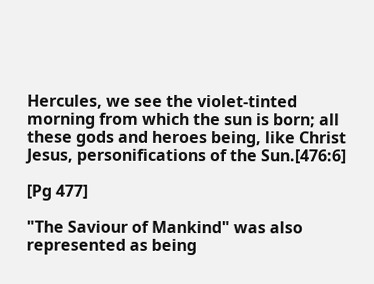Hercules, we see the violet-tinted morning from which the sun is born; all these gods and heroes being, like Christ Jesus, personifications of the Sun.[476:6]

[Pg 477]

"The Saviour of Mankind" was also represented as being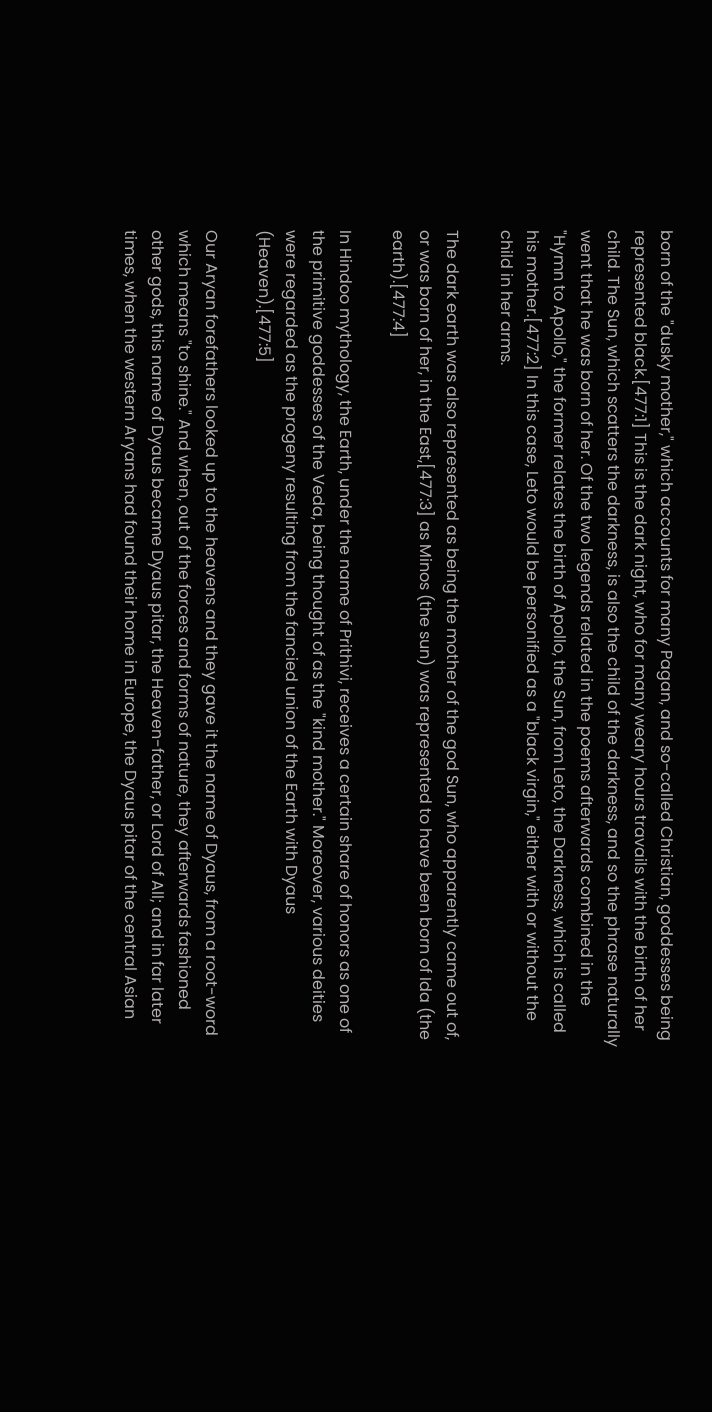born of the "dusky mother," which accounts for many Pagan, and so-called Christian, goddesses being represented black.[477:1] This is the dark night, who for many weary hours travails with the birth of her child. The Sun, which scatters the darkness, is also the child of the darkness, and so the phrase naturally went that he was born of her. Of the two legends related in the poems afterwards combined in the "Hymn to Apollo," the former relates the birth of Apollo, the Sun, from Leto, the Darkness, which is called his mother.[477:2] In this case, Leto would be personified as a "black virgin," either with or without the child in her arms.

The dark earth was also represented as being the mother of the god Sun, who apparently came out of, or was born of her, in the East,[477:3] as Minos (the sun) was represented to have been born of Ida (the earth).[477:4]

In Hindoo mythology, the Earth, under the name of Prithivi, receives a certain share of honors as one of the primitive goddesses of the Veda, being thought of as the "kind mother." Moreover, various deities were regarded as the progeny resulting from the fancied union of the Earth with Dyaus (Heaven).[477:5]

Our Aryan forefathers looked up to the heavens and they gave it the name of Dyaus, from a root-word which means "to shine." And when, out of the forces and forms of nature, they afterwards fashioned other gods, this name of Dyaus became Dyaus pitar, the Heaven-father, or Lord of All; and in far later times, when the western Aryans had found their home in Europe, the Dyaus pitar of the central Asian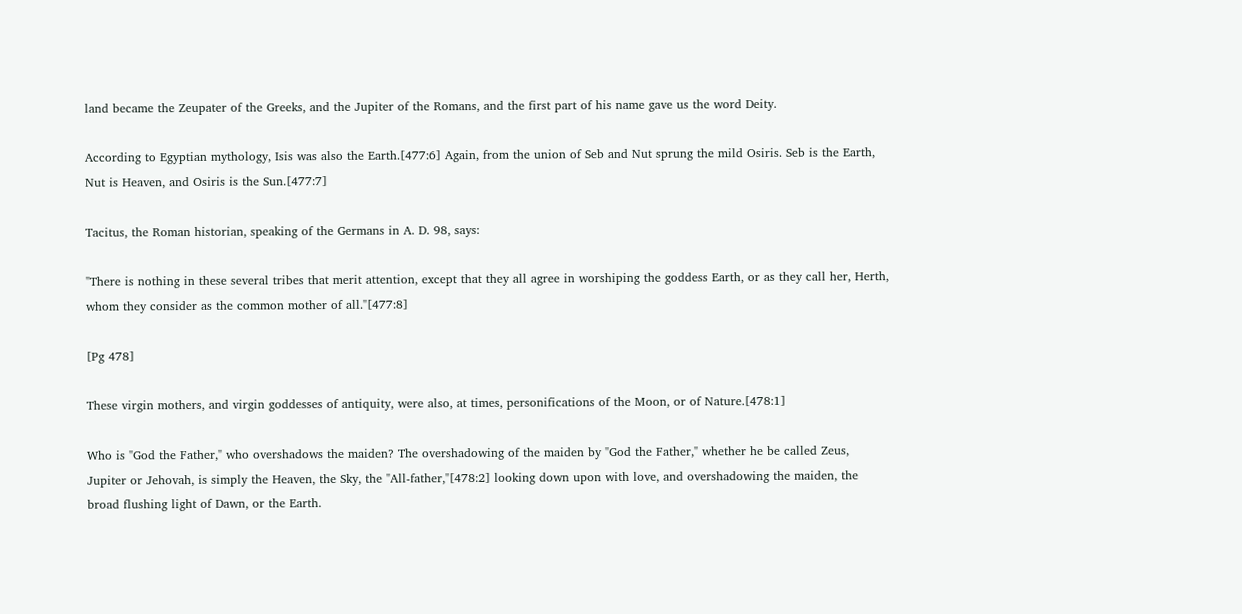land became the Zeupater of the Greeks, and the Jupiter of the Romans, and the first part of his name gave us the word Deity.

According to Egyptian mythology, Isis was also the Earth.[477:6] Again, from the union of Seb and Nut sprung the mild Osiris. Seb is the Earth, Nut is Heaven, and Osiris is the Sun.[477:7]

Tacitus, the Roman historian, speaking of the Germans in A. D. 98, says:

"There is nothing in these several tribes that merit attention, except that they all agree in worshiping the goddess Earth, or as they call her, Herth, whom they consider as the common mother of all."[477:8]

[Pg 478]

These virgin mothers, and virgin goddesses of antiquity, were also, at times, personifications of the Moon, or of Nature.[478:1]

Who is "God the Father," who overshadows the maiden? The overshadowing of the maiden by "God the Father," whether he be called Zeus, Jupiter or Jehovah, is simply the Heaven, the Sky, the "All-father,"[478:2] looking down upon with love, and overshadowing the maiden, the broad flushing light of Dawn, or the Earth.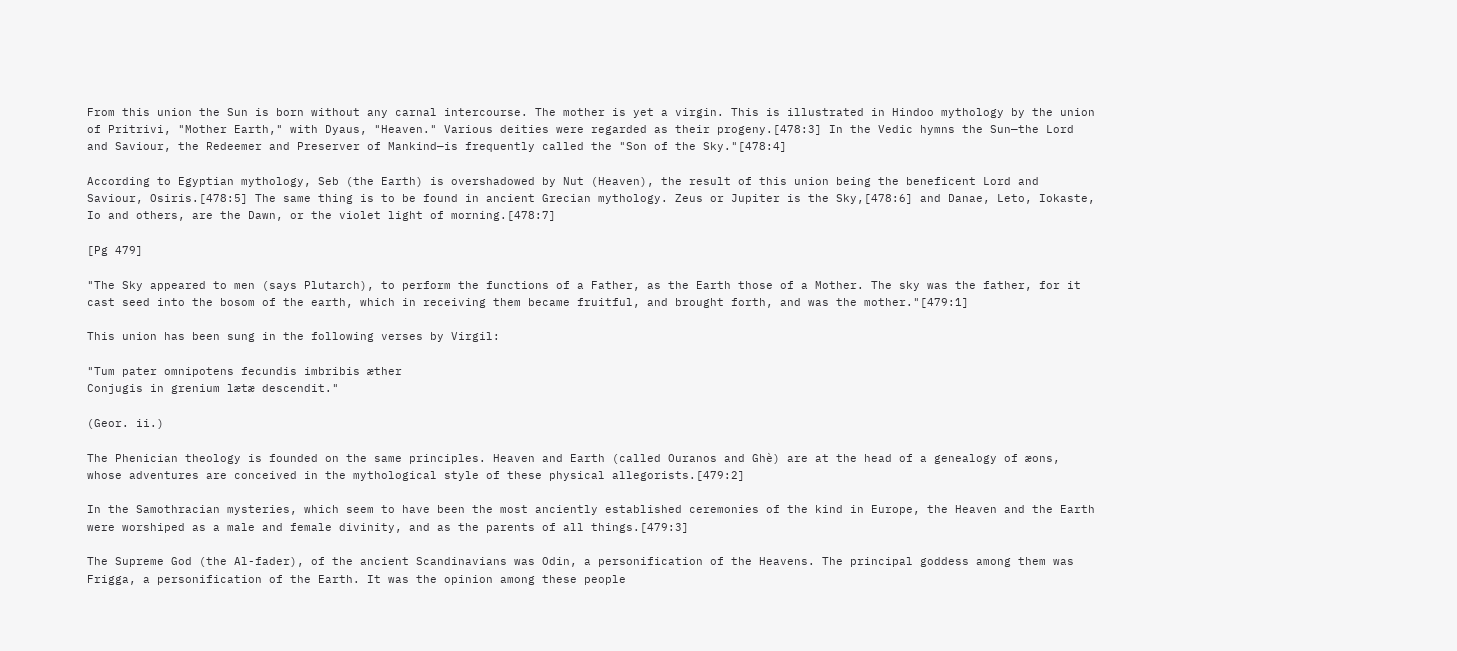From this union the Sun is born without any carnal intercourse. The mother is yet a virgin. This is illustrated in Hindoo mythology by the union of Pritrivi, "Mother Earth," with Dyaus, "Heaven." Various deities were regarded as their progeny.[478:3] In the Vedic hymns the Sun—the Lord and Saviour, the Redeemer and Preserver of Mankind—is frequently called the "Son of the Sky."[478:4]

According to Egyptian mythology, Seb (the Earth) is overshadowed by Nut (Heaven), the result of this union being the beneficent Lord and Saviour, Osiris.[478:5] The same thing is to be found in ancient Grecian mythology. Zeus or Jupiter is the Sky,[478:6] and Danae, Leto, Iokaste, Io and others, are the Dawn, or the violet light of morning.[478:7]

[Pg 479]

"The Sky appeared to men (says Plutarch), to perform the functions of a Father, as the Earth those of a Mother. The sky was the father, for it cast seed into the bosom of the earth, which in receiving them became fruitful, and brought forth, and was the mother."[479:1]

This union has been sung in the following verses by Virgil:

"Tum pater omnipotens fecundis imbribis æther
Conjugis in grenium lætæ descendit."

(Geor. ii.)

The Phenician theology is founded on the same principles. Heaven and Earth (called Ouranos and Ghè) are at the head of a genealogy of æons, whose adventures are conceived in the mythological style of these physical allegorists.[479:2]

In the Samothracian mysteries, which seem to have been the most anciently established ceremonies of the kind in Europe, the Heaven and the Earth were worshiped as a male and female divinity, and as the parents of all things.[479:3]

The Supreme God (the Al-fader), of the ancient Scandinavians was Odin, a personification of the Heavens. The principal goddess among them was Frigga, a personification of the Earth. It was the opinion among these people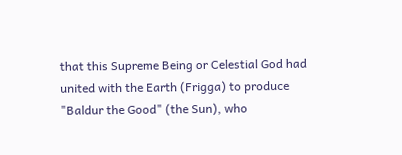that this Supreme Being or Celestial God had united with the Earth (Frigga) to produce "Baldur the Good" (the Sun), who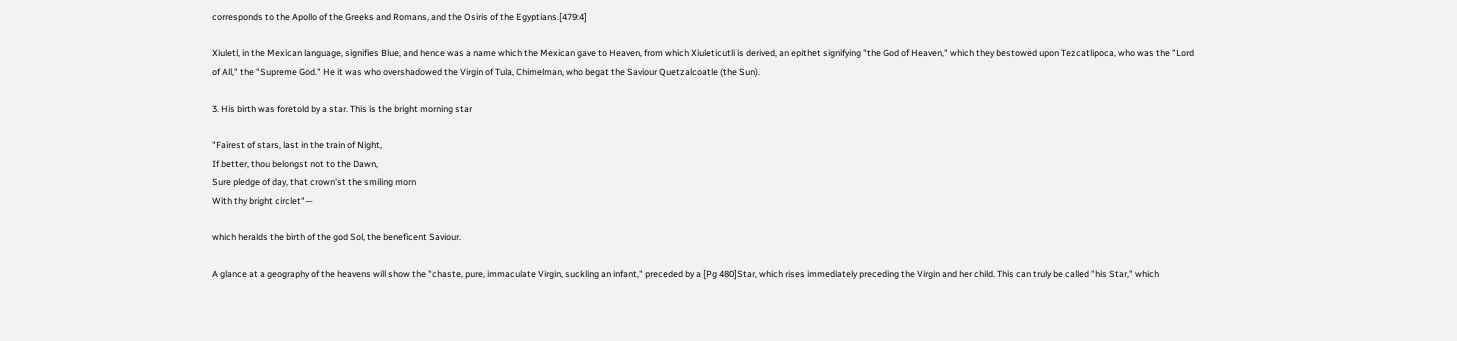corresponds to the Apollo of the Greeks and Romans, and the Osiris of the Egyptians.[479:4]

Xiuletl, in the Mexican language, signifies Blue, and hence was a name which the Mexican gave to Heaven, from which Xiuleticutli is derived, an epithet signifying "the God of Heaven," which they bestowed upon Tezcatlipoca, who was the "Lord of All," the "Supreme God." He it was who overshadowed the Virgin of Tula, Chimelman, who begat the Saviour Quetzalcoatle (the Sun).

3. His birth was foretold by a star. This is the bright morning star

"Fairest of stars, last in the train of Night,
If better, thou belongst not to the Dawn,
Sure pledge of day, that crown'st the smiling morn
With thy bright circlet"—

which heralds the birth of the god Sol, the beneficent Saviour.

A glance at a geography of the heavens will show the "chaste, pure, immaculate Virgin, suckling an infant," preceded by a [Pg 480]Star, which rises immediately preceding the Virgin and her child. This can truly be called "his Star," which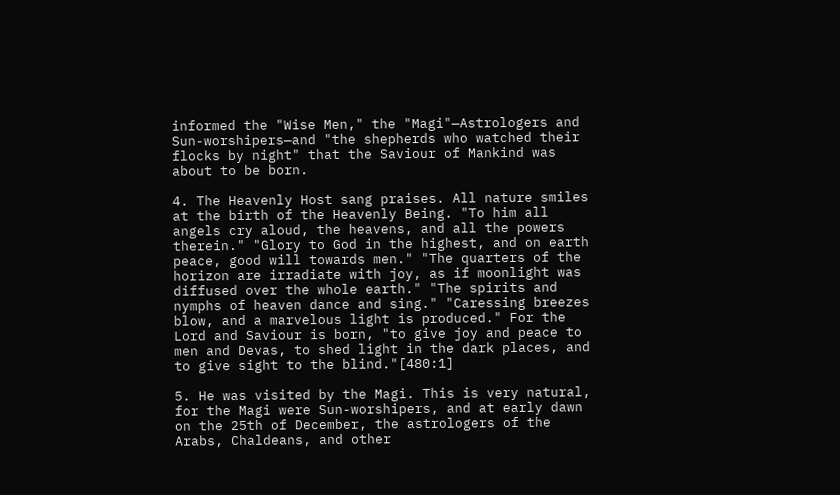informed the "Wise Men," the "Magi"—Astrologers and Sun-worshipers—and "the shepherds who watched their flocks by night" that the Saviour of Mankind was about to be born.

4. The Heavenly Host sang praises. All nature smiles at the birth of the Heavenly Being. "To him all angels cry aloud, the heavens, and all the powers therein." "Glory to God in the highest, and on earth peace, good will towards men." "The quarters of the horizon are irradiate with joy, as if moonlight was diffused over the whole earth." "The spirits and nymphs of heaven dance and sing." "Caressing breezes blow, and a marvelous light is produced." For the Lord and Saviour is born, "to give joy and peace to men and Devas, to shed light in the dark places, and to give sight to the blind."[480:1]

5. He was visited by the Magi. This is very natural, for the Magi were Sun-worshipers, and at early dawn on the 25th of December, the astrologers of the Arabs, Chaldeans, and other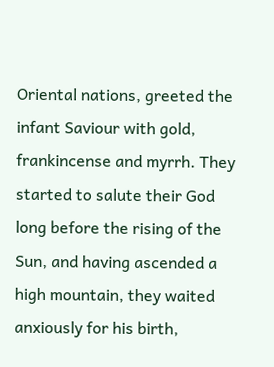Oriental nations, greeted the infant Saviour with gold, frankincense and myrrh. They started to salute their God long before the rising of the Sun, and having ascended a high mountain, they waited anxiously for his birth,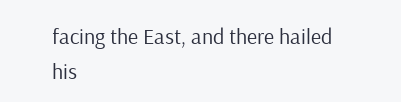facing the East, and there hailed his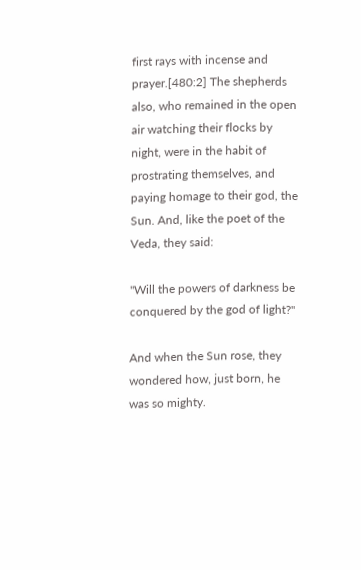first rays with incense and prayer.[480:2] The shepherds also, who remained in the open air watching their flocks by night, were in the habit of prostrating themselves, and paying homage to their god, the Sun. And, like the poet of the Veda, they said:

"Will the powers of darkness be conquered by the god of light?"

And when the Sun rose, they wondered how, just born, he was so mighty.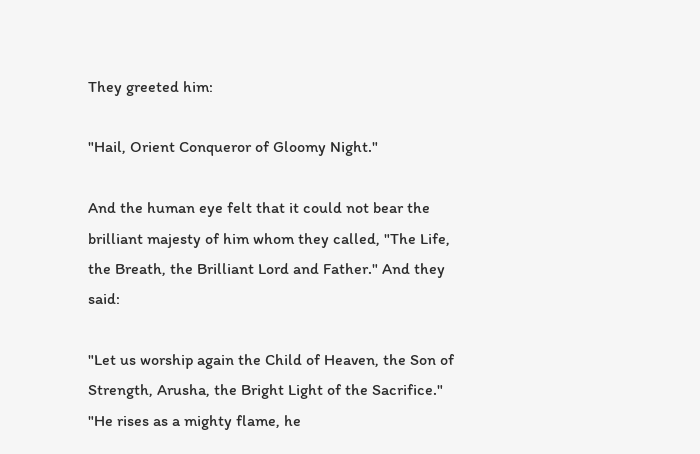They greeted him:

"Hail, Orient Conqueror of Gloomy Night."

And the human eye felt that it could not bear the brilliant majesty of him whom they called, "The Life, the Breath, the Brilliant Lord and Father." And they said:

"Let us worship again the Child of Heaven, the Son of Strength, Arusha, the Bright Light of the Sacrifice." "He rises as a mighty flame, he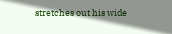stretches out his wide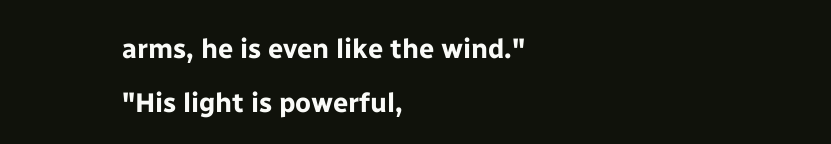arms, he is even like the wind." "His light is powerful,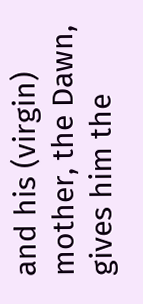and his (virgin) mother, the Dawn, gives him the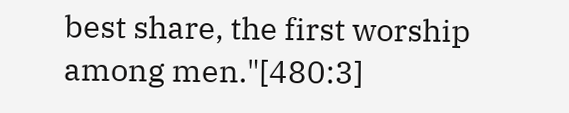best share, the first worship among men."[480:3]